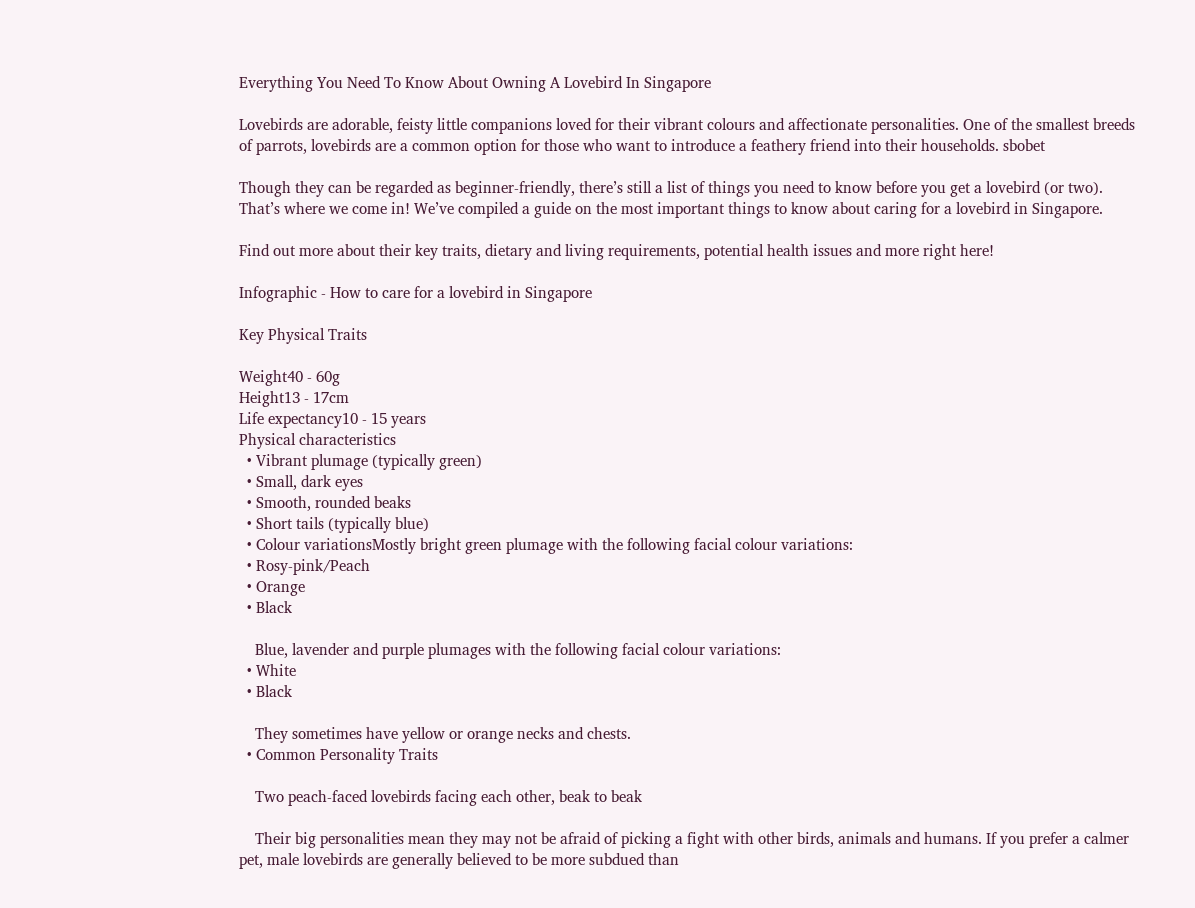Everything You Need To Know About Owning A Lovebird In Singapore

Lovebirds are adorable, feisty little companions loved for their vibrant colours and affectionate personalities. One of the smallest breeds of parrots, lovebirds are a common option for those who want to introduce a feathery friend into their households. sbobet

Though they can be regarded as beginner-friendly, there’s still a list of things you need to know before you get a lovebird (or two). That’s where we come in! We’ve compiled a guide on the most important things to know about caring for a lovebird in Singapore.

Find out more about their key traits, dietary and living requirements, potential health issues and more right here!

Infographic - How to care for a lovebird in Singapore

Key Physical Traits

Weight40 - 60g
Height13 - 17cm
Life expectancy10 - 15 years
Physical characteristics
  • Vibrant plumage (typically green)
  • Small, dark eyes
  • Smooth, rounded beaks
  • Short tails (typically blue)
  • Colour variationsMostly bright green plumage with the following facial colour variations:
  • Rosy-pink/Peach
  • Orange
  • Black

    Blue, lavender and purple plumages with the following facial colour variations:
  • White
  • Black

    They sometimes have yellow or orange necks and chests.
  • Common Personality Traits

    Two peach-faced lovebirds facing each other, beak to beak

    Their big personalities mean they may not be afraid of picking a fight with other birds, animals and humans. If you prefer a calmer pet, male lovebirds are generally believed to be more subdued than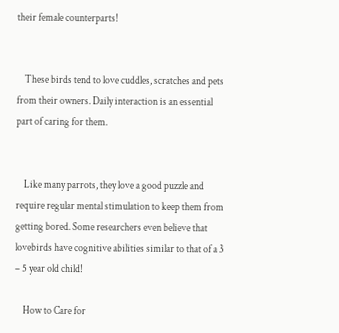their female counterparts!


    These birds tend to love cuddles, scratches and pets from their owners. Daily interaction is an essential part of caring for them.


    Like many parrots, they love a good puzzle and require regular mental stimulation to keep them from getting bored. Some researchers even believe that lovebirds have cognitive abilities similar to that of a 3 – 5 year old child!

    How to Care for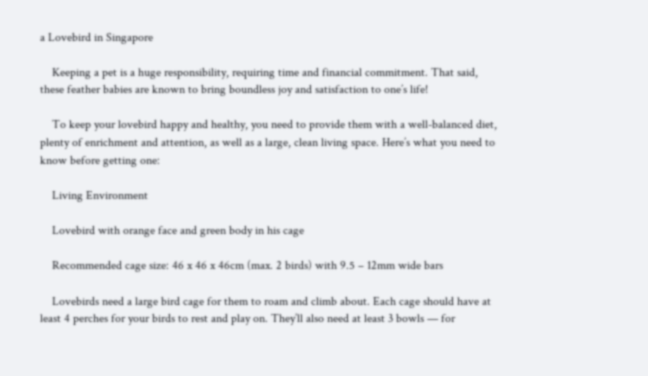a Lovebird in Singapore

    Keeping a pet is a huge responsibility, requiring time and financial commitment. That said, these feather babies are known to bring boundless joy and satisfaction to one’s life!

    To keep your lovebird happy and healthy, you need to provide them with a well-balanced diet, plenty of enrichment and attention, as well as a large, clean living space. Here’s what you need to know before getting one:

    Living Environment

    Lovebird with orange face and green body in his cage

    Recommended cage size: 46 x 46 x 46cm (max. 2 birds) with 9.5 – 12mm wide bars

    Lovebirds need a large bird cage for them to roam and climb about. Each cage should have at least 4 perches for your birds to rest and play on. They’ll also need at least 3 bowls — for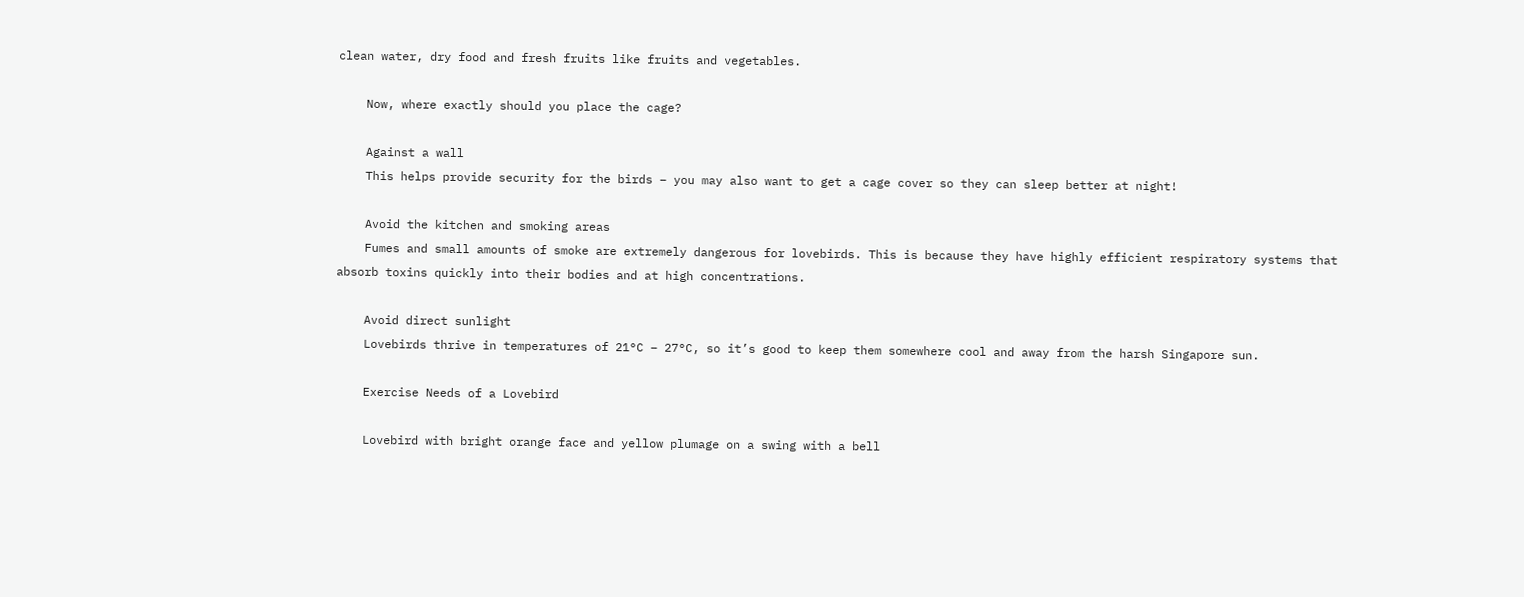clean water, dry food and fresh fruits like fruits and vegetables.

    Now, where exactly should you place the cage?

    Against a wall
    This helps provide security for the birds – you may also want to get a cage cover so they can sleep better at night!

    Avoid the kitchen and smoking areas
    Fumes and small amounts of smoke are extremely dangerous for lovebirds. This is because they have highly efficient respiratory systems that absorb toxins quickly into their bodies and at high concentrations.

    Avoid direct sunlight
    Lovebirds thrive in temperatures of 21°C – 27°C, so it’s good to keep them somewhere cool and away from the harsh Singapore sun.

    Exercise Needs of a Lovebird

    Lovebird with bright orange face and yellow plumage on a swing with a bell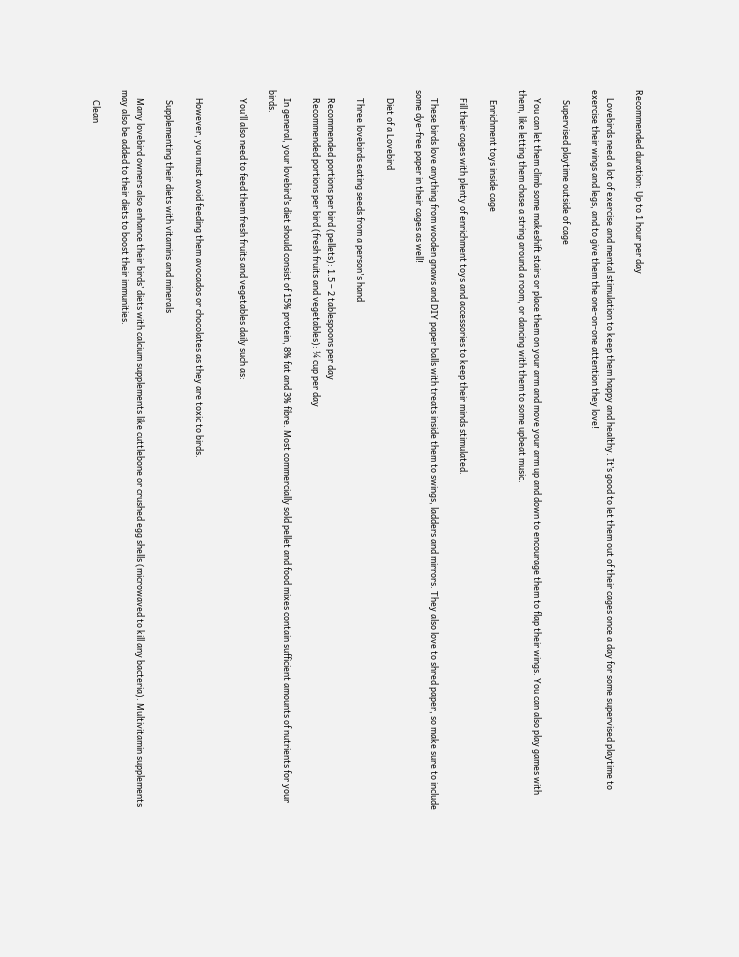Recommended duration: Up to 1 hour per day

    Lovebirds need a lot of exercise and mental stimulation to keep them happy and healthy. It’s good to let them out of their cages once a day for some supervised playtime to exercise their wings and legs, and to give them the one-on-one attention they love!

     Supervised playtime outside of cage

    You can let them climb some makeshift stairs or place them on your arm and move your arm up and down to encourage them to flap their wings. You can also play games with them, like letting them chase a string around a room, or dancing with them to some upbeat music.

     Enrichment toys inside cage

    Fill their cages with plenty of enrichment toys and accessories to keep their minds stimulated.

    These birds love anything from wooden gnaws and DIY paper balls with treats inside them to swings, ladders and mirrors. They also love to shred paper, so make sure to include some dye-free paper in their cages as well!

    Diet of a Lovebird

    Three lovebirds eating seeds from a person's hand

    Recommended portions per bird (pellets): 1.5 – 2 tablespoons per day
    Recommended portions per bird (fresh fruits and vegetables): ¼ cup per day

    In general, your lovebird’s diet should consist of 15% protein, 8% fat and 3% fibre. Most commercially sold pellet and food mixes contain sufficient amounts of nutrients for your birds.

    You’ll also need to feed them fresh fruits and vegetables daily such as:


    However, you must avoid feeding them avocados or chocolates as they are toxic to birds.

     Supplementing their diets with vitamins and minerals

    Many lovebird owners also enhance their birds’ diets with calcium supplements like cuttlebone or crushed egg shells (microwaved to kill any bacteria). Multivitamin supplements may also be added to their diets to boost their immunities.

     Clean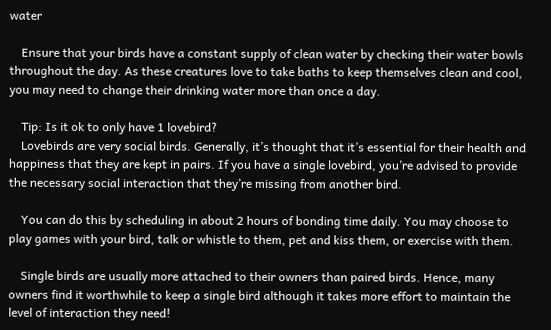water

    Ensure that your birds have a constant supply of clean water by checking their water bowls throughout the day. As these creatures love to take baths to keep themselves clean and cool, you may need to change their drinking water more than once a day.

    Tip: Is it ok to only have 1 lovebird?
    Lovebirds are very social birds. Generally, it’s thought that it’s essential for their health and happiness that they are kept in pairs. If you have a single lovebird, you’re advised to provide the necessary social interaction that they’re missing from another bird.

    You can do this by scheduling in about 2 hours of bonding time daily. You may choose to play games with your bird, talk or whistle to them, pet and kiss them, or exercise with them.

    Single birds are usually more attached to their owners than paired birds. Hence, many owners find it worthwhile to keep a single bird although it takes more effort to maintain the level of interaction they need!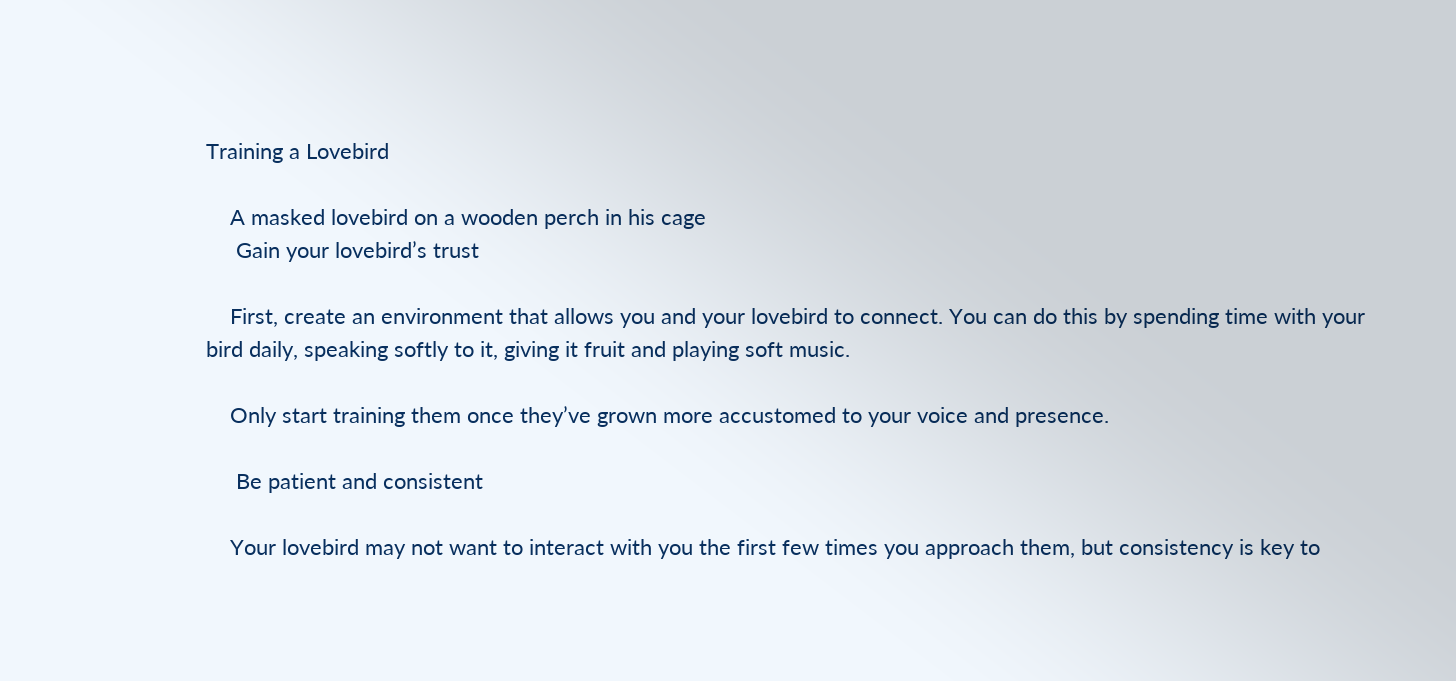Training a Lovebird

    A masked lovebird on a wooden perch in his cage
     Gain your lovebird’s trust

    First, create an environment that allows you and your lovebird to connect. You can do this by spending time with your bird daily, speaking softly to it, giving it fruit and playing soft music.

    Only start training them once they’ve grown more accustomed to your voice and presence.

     Be patient and consistent

    Your lovebird may not want to interact with you the first few times you approach them, but consistency is key to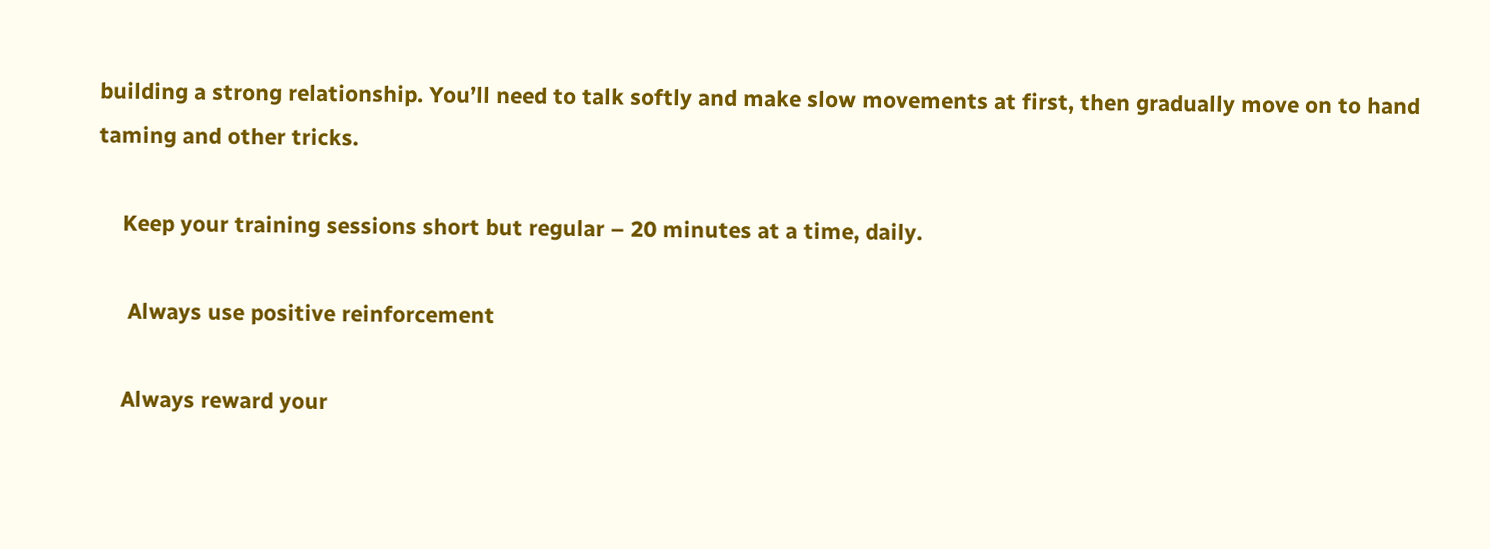building a strong relationship. You’ll need to talk softly and make slow movements at first, then gradually move on to hand taming and other tricks.

    Keep your training sessions short but regular – 20 minutes at a time, daily.

     Always use positive reinforcement

    Always reward your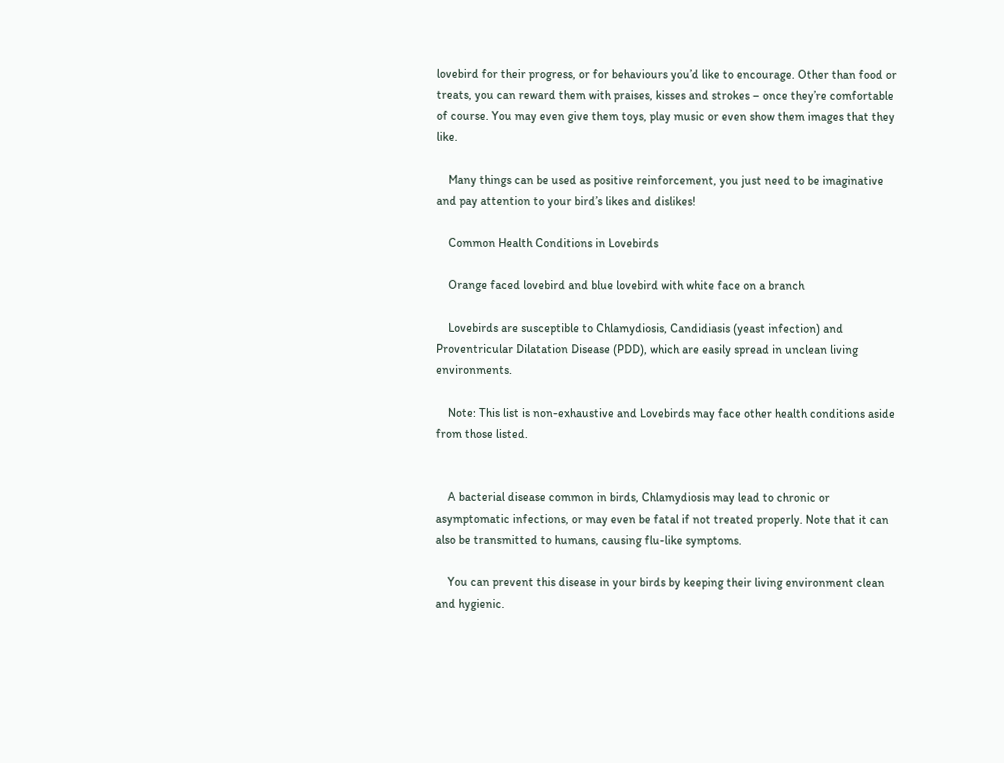lovebird for their progress, or for behaviours you’d like to encourage. Other than food or treats, you can reward them with praises, kisses and strokes – once they’re comfortable of course. You may even give them toys, play music or even show them images that they like.

    Many things can be used as positive reinforcement, you just need to be imaginative and pay attention to your bird’s likes and dislikes!

    Common Health Conditions in Lovebirds

    Orange faced lovebird and blue lovebird with white face on a branch

    Lovebirds are susceptible to Chlamydiosis, Candidiasis (yeast infection) and Proventricular Dilatation Disease (PDD), which are easily spread in unclean living environments.

    Note: This list is non-exhaustive and Lovebirds may face other health conditions aside from those listed.


    A bacterial disease common in birds, Chlamydiosis may lead to chronic or asymptomatic infections, or may even be fatal if not treated properly. Note that it can also be transmitted to humans, causing flu-like symptoms.

    You can prevent this disease in your birds by keeping their living environment clean and hygienic.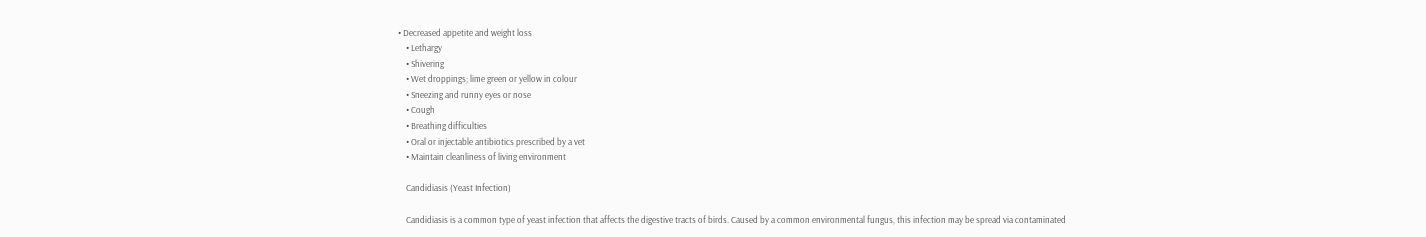• Decreased appetite and weight loss
    • Lethargy
    • Shivering
    • Wet droppings; lime green or yellow in colour
    • Sneezing and runny eyes or nose
    • Cough
    • Breathing difficulties
    • Oral or injectable antibiotics prescribed by a vet
    • Maintain cleanliness of living environment

    Candidiasis (Yeast Infection)

    Candidiasis is a common type of yeast infection that affects the digestive tracts of birds. Caused by a common environmental fungus, this infection may be spread via contaminated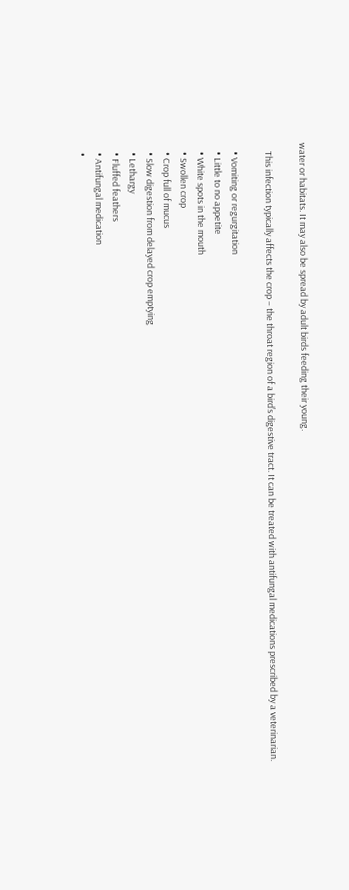water or habitats. It may also be spread by adult birds feeding their young.

    This infection typically affects the crop – the throat region of a bird’s digestive tract. It can be treated with antifungal medications prescribed by a veterinarian.

    • Vomiting or regurgitation
    • Little to no appetite
    • White spots in the mouth
    • Swollen crop
    • Crop full of mucus
    • Slow digestion from delayed crop emptying
    • Lethargy
    • Fluffed feathers
    • Antifungal medication
    •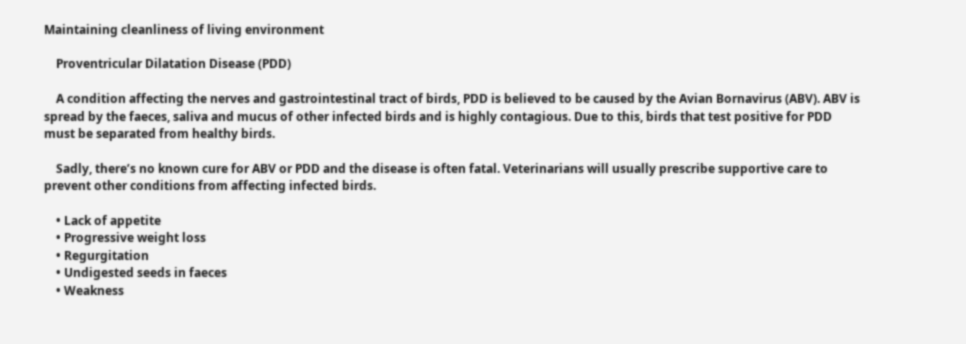Maintaining cleanliness of living environment

    Proventricular Dilatation Disease (PDD)

    A condition affecting the nerves and gastrointestinal tract of birds, PDD is believed to be caused by the Avian Bornavirus (ABV). ABV is spread by the faeces, saliva and mucus of other infected birds and is highly contagious. Due to this, birds that test positive for PDD must be separated from healthy birds.

    Sadly, there’s no known cure for ABV or PDD and the disease is often fatal. Veterinarians will usually prescribe supportive care to prevent other conditions from affecting infected birds.

    • Lack of appetite
    • Progressive weight loss
    • Regurgitation
    • Undigested seeds in faeces
    • Weakness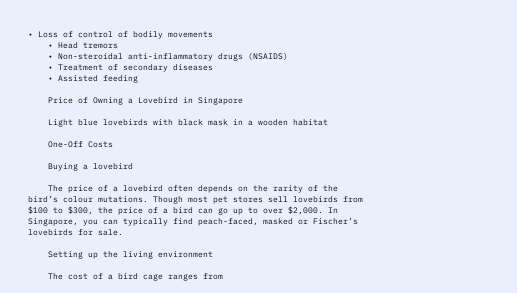• Loss of control of bodily movements
    • Head tremors
    • Non-steroidal anti-inflammatory drugs (NSAIDS)
    • Treatment of secondary diseases
    • Assisted feeding

    Price of Owning a Lovebird in Singapore

    Light blue lovebirds with black mask in a wooden habitat

    One-Off Costs

    Buying a lovebird

    The price of a lovebird often depends on the rarity of the bird’s colour mutations. Though most pet stores sell lovebirds from $100 to $300, the price of a bird can go up to over $2,000. In Singapore, you can typically find peach-faced, masked or Fischer’s lovebirds for sale.

    Setting up the living environment

    The cost of a bird cage ranges from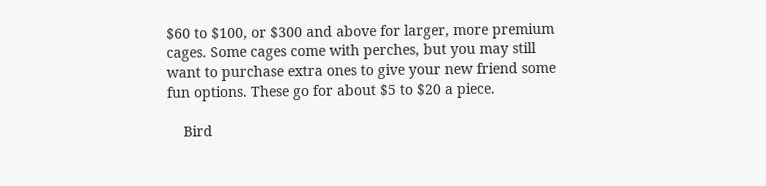$60 to $100, or $300 and above for larger, more premium cages. Some cages come with perches, but you may still want to purchase extra ones to give your new friend some fun options. These go for about $5 to $20 a piece.

    Bird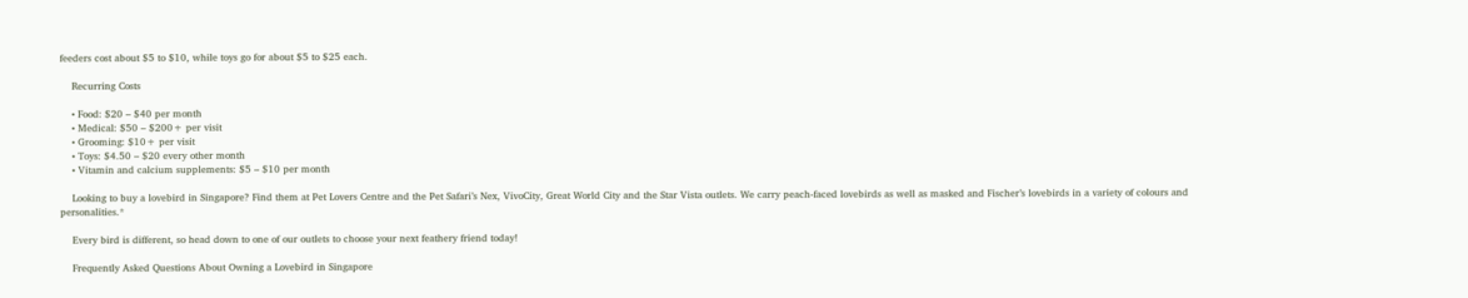feeders cost about $5 to $10, while toys go for about $5 to $25 each.

    Recurring Costs

    • Food: $20 – $40 per month
    • Medical: $50 – $200+ per visit
    • Grooming: $10+ per visit
    • Toys: $4.50 – $20 every other month
    • Vitamin and calcium supplements: $5 – $10 per month

    Looking to buy a lovebird in Singapore? Find them at Pet Lovers Centre and the Pet Safari’s Nex, VivoCity, Great World City and the Star Vista outlets. We carry peach-faced lovebirds as well as masked and Fischer’s lovebirds in a variety of colours and personalities.*

    Every bird is different, so head down to one of our outlets to choose your next feathery friend today!

    Frequently Asked Questions About Owning a Lovebird in Singapore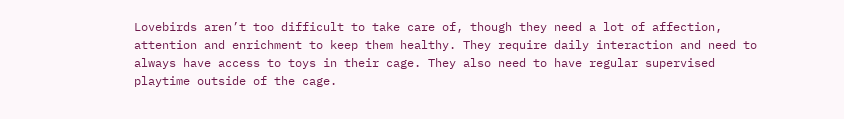Lovebirds aren’t too difficult to take care of, though they need a lot of affection, attention and enrichment to keep them healthy. They require daily interaction and need to always have access to toys in their cage. They also need to have regular supervised playtime outside of the cage.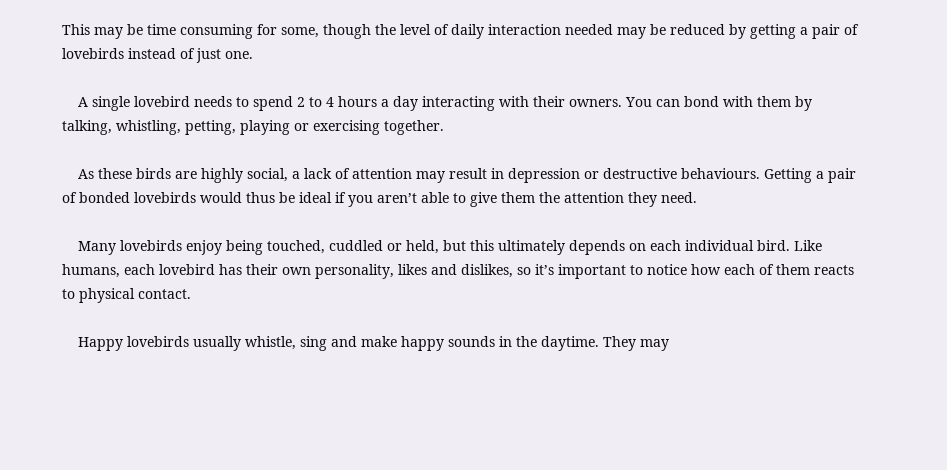This may be time consuming for some, though the level of daily interaction needed may be reduced by getting a pair of lovebirds instead of just one.

    A single lovebird needs to spend 2 to 4 hours a day interacting with their owners. You can bond with them by talking, whistling, petting, playing or exercising together.

    As these birds are highly social, a lack of attention may result in depression or destructive behaviours. Getting a pair of bonded lovebirds would thus be ideal if you aren’t able to give them the attention they need.

    Many lovebirds enjoy being touched, cuddled or held, but this ultimately depends on each individual bird. Like humans, each lovebird has their own personality, likes and dislikes, so it’s important to notice how each of them reacts to physical contact.

    Happy lovebirds usually whistle, sing and make happy sounds in the daytime. They may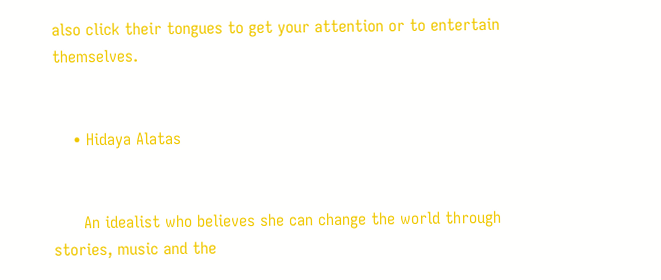also click their tongues to get your attention or to entertain themselves.


    • Hidaya Alatas


      An idealist who believes she can change the world through stories, music and the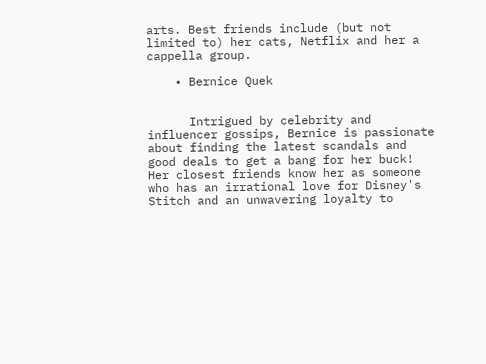arts. Best friends include (but not limited to) her cats, Netflix and her a cappella group.

    • Bernice Quek


      Intrigued by celebrity and influencer gossips, Bernice is passionate about finding the latest scandals and good deals to get a bang for her buck! Her closest friends know her as someone who has an irrational love for Disney's Stitch and an unwavering loyalty to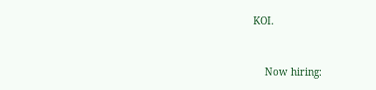KOI.


    Now hiring: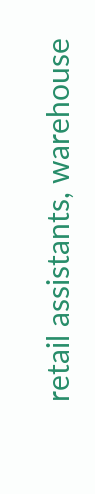retail assistants, warehouse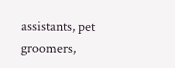assistants, pet groomers,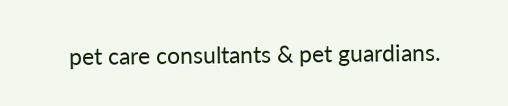pet care consultants & pet guardians.